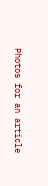Photos for an article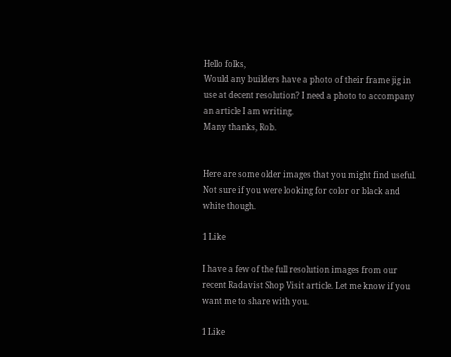Hello folks,
Would any builders have a photo of their frame jig in use at decent resolution? I need a photo to accompany an article I am writing.
Many thanks, Rob.


Here are some older images that you might find useful. Not sure if you were looking for color or black and white though.

1 Like

I have a few of the full resolution images from our recent Radavist Shop Visit article. Let me know if you want me to share with you.

1 Like